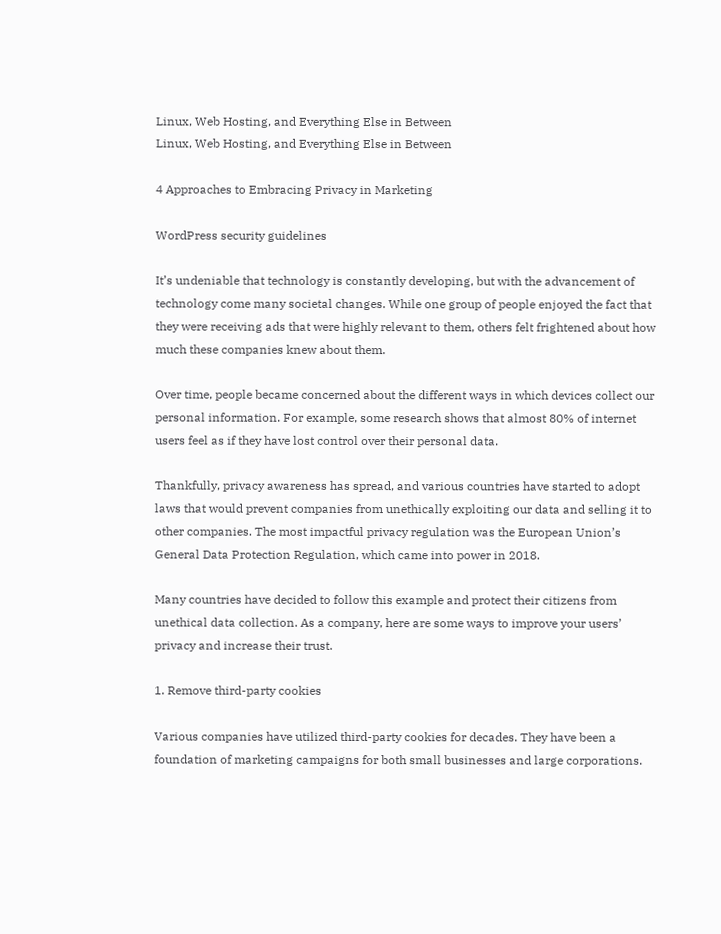Linux, Web Hosting, and Everything Else in Between
Linux, Web Hosting, and Everything Else in Between

4 Approaches to Embracing Privacy in Marketing

WordPress security guidelines

It’s undeniable that technology is constantly developing, but with the advancement of technology come many societal changes. While one group of people enjoyed the fact that they were receiving ads that were highly relevant to them, others felt frightened about how much these companies knew about them.

Over time, people became concerned about the different ways in which devices collect our personal information. For example, some research shows that almost 80% of internet users feel as if they have lost control over their personal data.

Thankfully, privacy awareness has spread, and various countries have started to adopt laws that would prevent companies from unethically exploiting our data and selling it to other companies. The most impactful privacy regulation was the European Union’s General Data Protection Regulation, which came into power in 2018.

Many countries have decided to follow this example and protect their citizens from unethical data collection. As a company, here are some ways to improve your users’ privacy and increase their trust.

1. Remove third-party cookies

Various companies have utilized third-party cookies for decades. They have been a foundation of marketing campaigns for both small businesses and large corporations.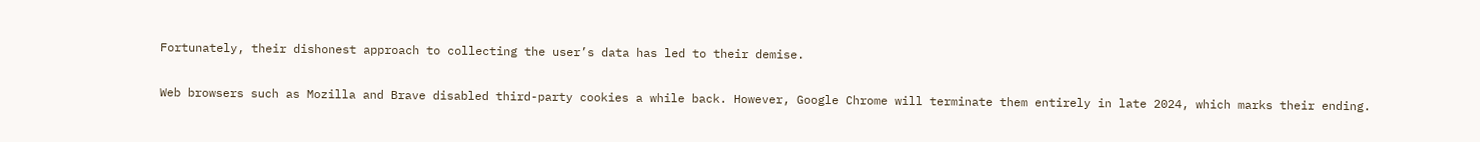Fortunately, their dishonest approach to collecting the user’s data has led to their demise.

Web browsers such as Mozilla and Brave disabled third-party cookies a while back. However, Google Chrome will terminate them entirely in late 2024, which marks their ending.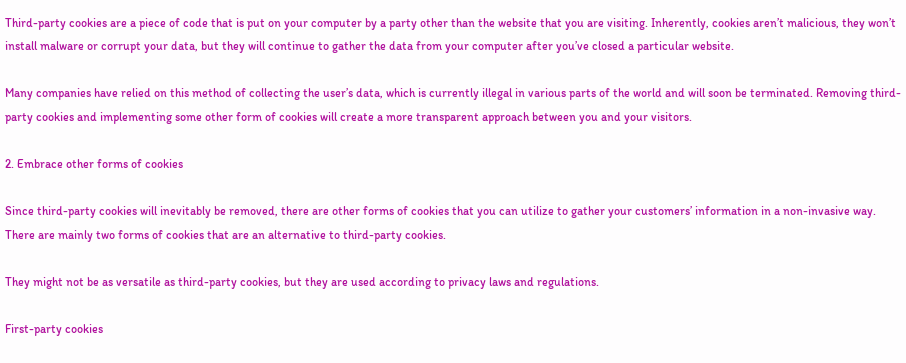Third-party cookies are a piece of code that is put on your computer by a party other than the website that you are visiting. Inherently, cookies aren’t malicious, they won’t install malware or corrupt your data, but they will continue to gather the data from your computer after you’ve closed a particular website.

Many companies have relied on this method of collecting the user’s data, which is currently illegal in various parts of the world and will soon be terminated. Removing third-party cookies and implementing some other form of cookies will create a more transparent approach between you and your visitors.

2. Embrace other forms of cookies

Since third-party cookies will inevitably be removed, there are other forms of cookies that you can utilize to gather your customers’ information in a non-invasive way. There are mainly two forms of cookies that are an alternative to third-party cookies.

They might not be as versatile as third-party cookies, but they are used according to privacy laws and regulations.

First-party cookies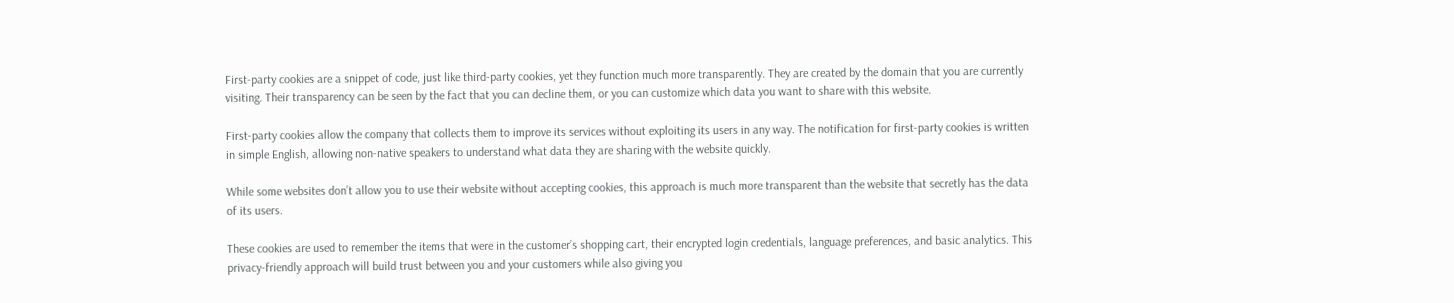First-party cookies are a snippet of code, just like third-party cookies, yet they function much more transparently. They are created by the domain that you are currently visiting. Their transparency can be seen by the fact that you can decline them, or you can customize which data you want to share with this website.

First-party cookies allow the company that collects them to improve its services without exploiting its users in any way. The notification for first-party cookies is written in simple English, allowing non-native speakers to understand what data they are sharing with the website quickly.

While some websites don’t allow you to use their website without accepting cookies, this approach is much more transparent than the website that secretly has the data of its users.

These cookies are used to remember the items that were in the customer’s shopping cart, their encrypted login credentials, language preferences, and basic analytics. This privacy-friendly approach will build trust between you and your customers while also giving you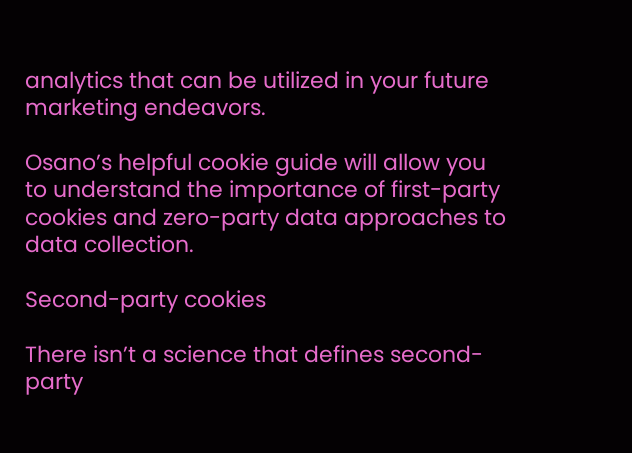analytics that can be utilized in your future marketing endeavors.

Osano’s helpful cookie guide will allow you to understand the importance of first-party cookies and zero-party data approaches to data collection.

Second-party cookies

There isn’t a science that defines second-party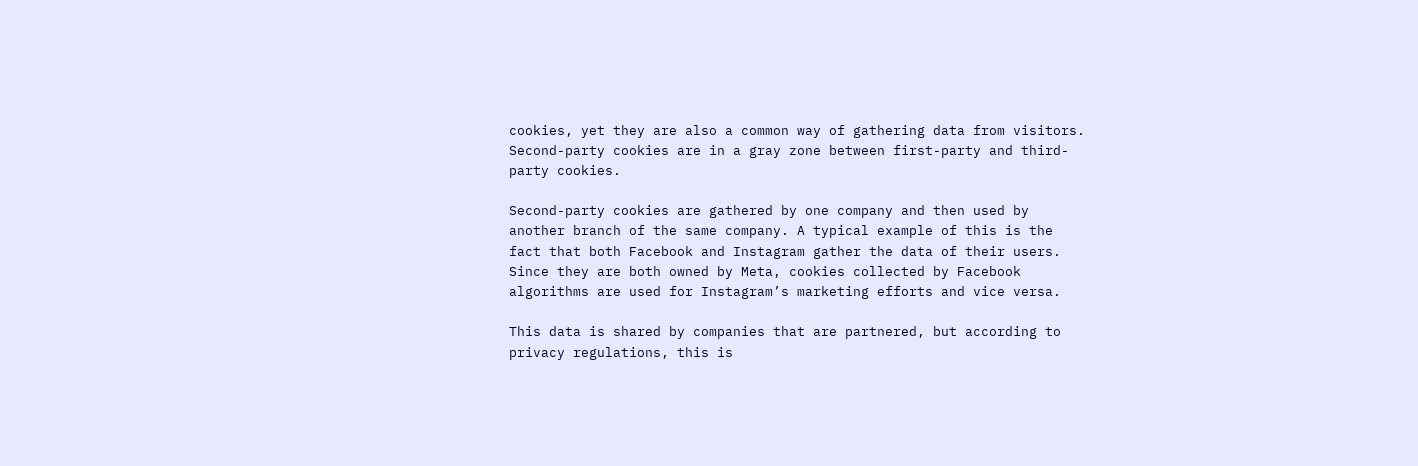cookies, yet they are also a common way of gathering data from visitors. Second-party cookies are in a gray zone between first-party and third-party cookies.

Second-party cookies are gathered by one company and then used by another branch of the same company. A typical example of this is the fact that both Facebook and Instagram gather the data of their users. Since they are both owned by Meta, cookies collected by Facebook algorithms are used for Instagram’s marketing efforts and vice versa.

This data is shared by companies that are partnered, but according to privacy regulations, this is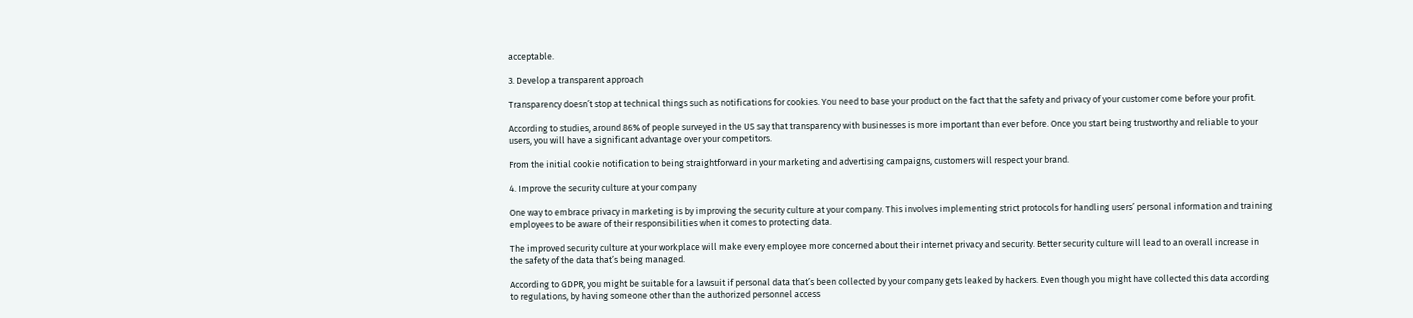acceptable.

3. Develop a transparent approach

Transparency doesn’t stop at technical things such as notifications for cookies. You need to base your product on the fact that the safety and privacy of your customer come before your profit.

According to studies, around 86% of people surveyed in the US say that transparency with businesses is more important than ever before. Once you start being trustworthy and reliable to your users, you will have a significant advantage over your competitors.

From the initial cookie notification to being straightforward in your marketing and advertising campaigns, customers will respect your brand.

4. Improve the security culture at your company

One way to embrace privacy in marketing is by improving the security culture at your company. This involves implementing strict protocols for handling users’ personal information and training employees to be aware of their responsibilities when it comes to protecting data.

The improved security culture at your workplace will make every employee more concerned about their internet privacy and security. Better security culture will lead to an overall increase in the safety of the data that’s being managed.

According to GDPR, you might be suitable for a lawsuit if personal data that’s been collected by your company gets leaked by hackers. Even though you might have collected this data according to regulations, by having someone other than the authorized personnel access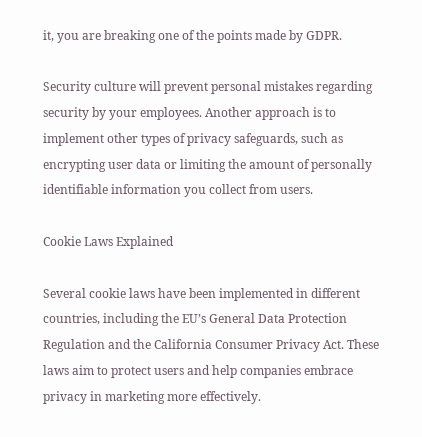it, you are breaking one of the points made by GDPR.

Security culture will prevent personal mistakes regarding security by your employees. Another approach is to implement other types of privacy safeguards, such as encrypting user data or limiting the amount of personally identifiable information you collect from users.

Cookie Laws Explained

Several cookie laws have been implemented in different countries, including the EU’s General Data Protection Regulation and the California Consumer Privacy Act. These laws aim to protect users and help companies embrace privacy in marketing more effectively.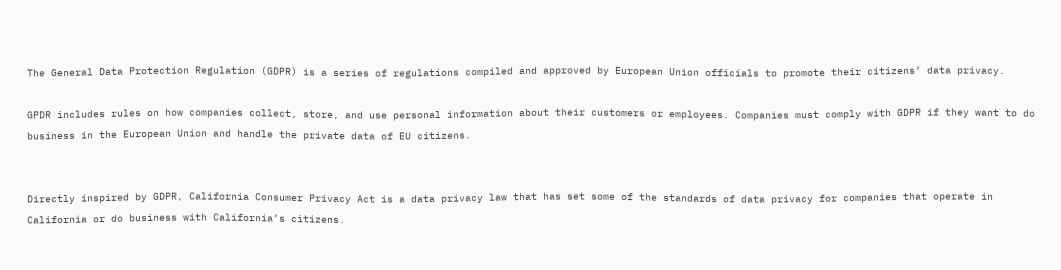The General Data Protection Regulation (GDPR) is a series of regulations compiled and approved by European Union officials to promote their citizens’ data privacy.

GPDR includes rules on how companies collect, store, and use personal information about their customers or employees. Companies must comply with GDPR if they want to do business in the European Union and handle the private data of EU citizens.


Directly inspired by GDPR, California Consumer Privacy Act is a data privacy law that has set some of the standards of data privacy for companies that operate in California or do business with California’s citizens.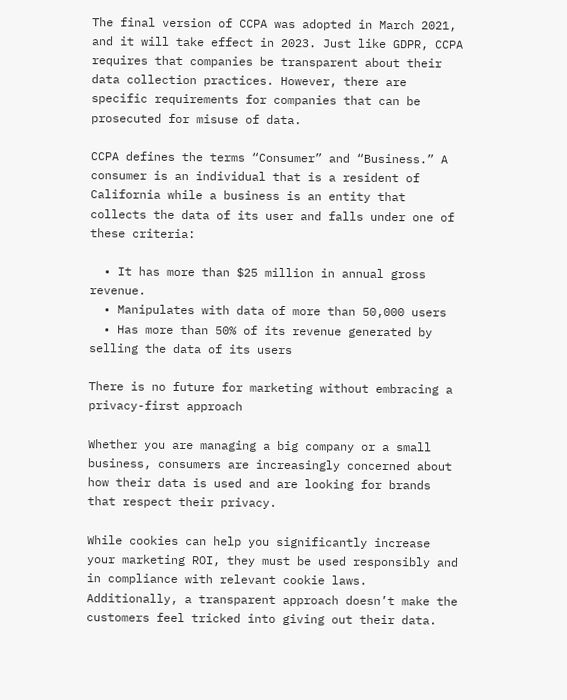The final version of CCPA was adopted in March 2021, and it will take effect in 2023. Just like GDPR, CCPA requires that companies be transparent about their data collection practices. However, there are specific requirements for companies that can be prosecuted for misuse of data.

CCPA defines the terms “Consumer” and “Business.” A consumer is an individual that is a resident of California while a business is an entity that collects the data of its user and falls under one of these criteria:

  • It has more than $25 million in annual gross revenue.
  • Manipulates with data of more than 50,000 users
  • Has more than 50% of its revenue generated by selling the data of its users

There is no future for marketing without embracing a privacy-first approach

Whether you are managing a big company or a small business, consumers are increasingly concerned about how their data is used and are looking for brands that respect their privacy.

While cookies can help you significantly increase your marketing ROI, they must be used responsibly and in compliance with relevant cookie laws. Additionally, a transparent approach doesn’t make the customers feel tricked into giving out their data.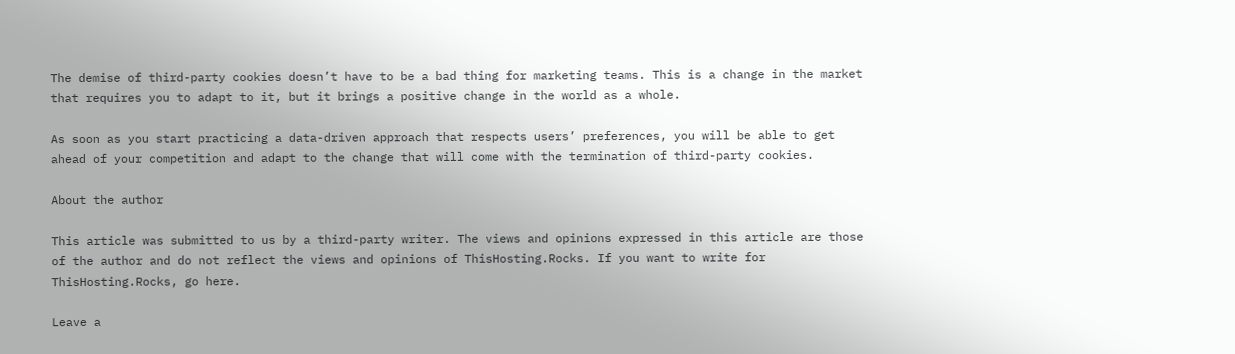The demise of third-party cookies doesn’t have to be a bad thing for marketing teams. This is a change in the market that requires you to adapt to it, but it brings a positive change in the world as a whole.

As soon as you start practicing a data-driven approach that respects users’ preferences, you will be able to get ahead of your competition and adapt to the change that will come with the termination of third-party cookies.

About the author

This article was submitted to us by a third-party writer. The views and opinions expressed in this article are those of the author and do not reflect the views and opinions of ThisHosting.Rocks. If you want to write for ThisHosting.Rocks, go here.

Leave a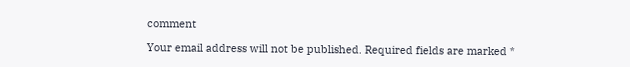comment

Your email address will not be published. Required fields are marked *